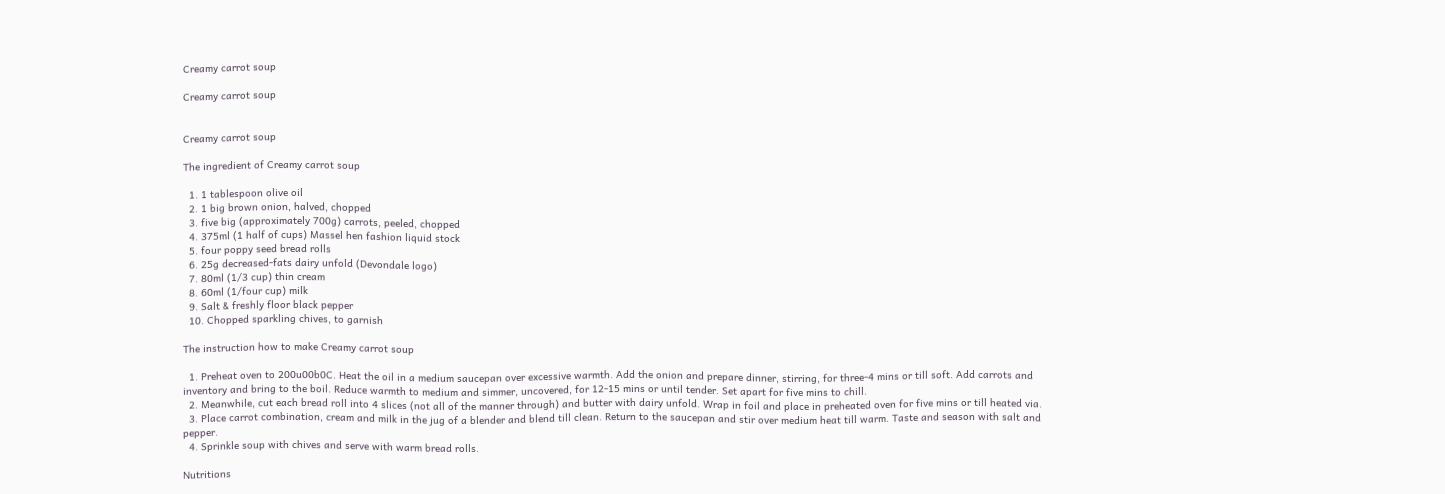Creamy carrot soup

Creamy carrot soup


Creamy carrot soup

The ingredient of Creamy carrot soup

  1. 1 tablespoon olive oil
  2. 1 big brown onion, halved, chopped
  3. five big (approximately 700g) carrots, peeled, chopped
  4. 375ml (1 half of cups) Massel hen fashion liquid stock
  5. four poppy seed bread rolls
  6. 25g decreased-fats dairy unfold (Devondale logo)
  7. 80ml (1/3 cup) thin cream
  8. 60ml (1/four cup) milk
  9. Salt & freshly floor black pepper
  10. Chopped sparkling chives, to garnish

The instruction how to make Creamy carrot soup

  1. Preheat oven to 200u00b0C. Heat the oil in a medium saucepan over excessive warmth. Add the onion and prepare dinner, stirring, for three-4 mins or till soft. Add carrots and inventory and bring to the boil. Reduce warmth to medium and simmer, uncovered, for 12-15 mins or until tender. Set apart for five mins to chill.
  2. Meanwhile, cut each bread roll into 4 slices (not all of the manner through) and butter with dairy unfold. Wrap in foil and place in preheated oven for five mins or till heated via.
  3. Place carrot combination, cream and milk in the jug of a blender and blend till clean. Return to the saucepan and stir over medium heat till warm. Taste and season with salt and pepper.
  4. Sprinkle soup with chives and serve with warm bread rolls.

Nutritions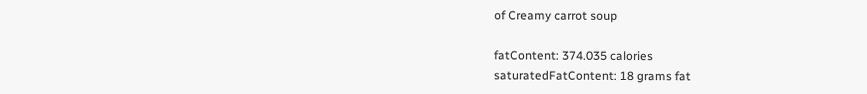of Creamy carrot soup

fatContent: 374.035 calories
saturatedFatContent: 18 grams fat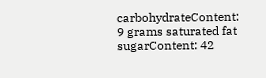carbohydrateContent: 9 grams saturated fat
sugarContent: 42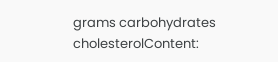grams carbohydrates
cholesterolContent: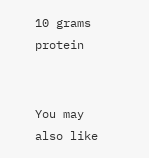10 grams protein


You may also like